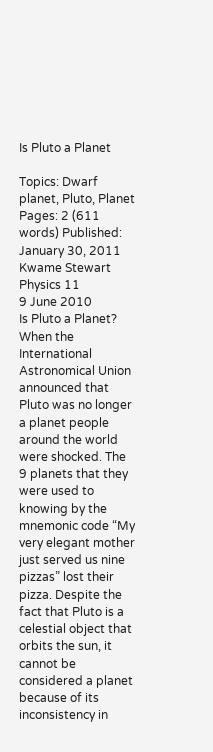Is Pluto a Planet

Topics: Dwarf planet, Pluto, Planet Pages: 2 (611 words) Published: January 30, 2011
Kwame Stewart
Physics 11
9 June 2010
Is Pluto a Planet?
When the International Astronomical Union announced that Pluto was no longer a planet people around the world were shocked. The 9 planets that they were used to knowing by the mnemonic code “My very elegant mother just served us nine pizzas” lost their pizza. Despite the fact that Pluto is a celestial object that orbits the sun, it cannot be considered a planet because of its inconsistency in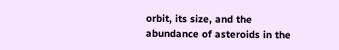orbit, its size, and the abundance of asteroids in the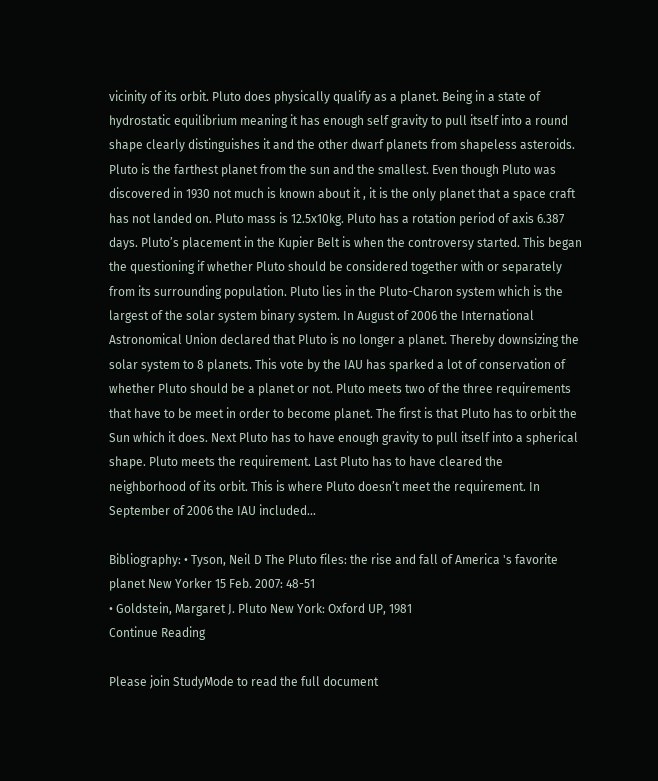vicinity of its orbit. Pluto does physically qualify as a planet. Being in a state of hydrostatic equilibrium meaning it has enough self gravity to pull itself into a round shape clearly distinguishes it and the other dwarf planets from shapeless asteroids. Pluto is the farthest planet from the sun and the smallest. Even though Pluto was discovered in 1930 not much is known about it , it is the only planet that a space craft has not landed on. Pluto mass is 12.5x10kg. Pluto has a rotation period of axis 6.387 days. Pluto’s placement in the Kupier Belt is when the controversy started. This began the questioning if whether Pluto should be considered together with or separately from its surrounding population. Pluto lies in the Pluto-Charon system which is the largest of the solar system binary system. In August of 2006 the International Astronomical Union declared that Pluto is no longer a planet. Thereby downsizing the solar system to 8 planets. This vote by the IAU has sparked a lot of conservation of whether Pluto should be a planet or not. Pluto meets two of the three requirements that have to be meet in order to become planet. The first is that Pluto has to orbit the Sun which it does. Next Pluto has to have enough gravity to pull itself into a spherical shape. Pluto meets the requirement. Last Pluto has to have cleared the neighborhood of its orbit. This is where Pluto doesn’t meet the requirement. In September of 2006 the IAU included...

Bibliography: • Tyson, Neil D The Pluto files: the rise and fall of America 's favorite planet New Yorker 15 Feb. 2007: 48-51
• Goldstein, Margaret J. Pluto New York: Oxford UP, 1981
Continue Reading

Please join StudyMode to read the full document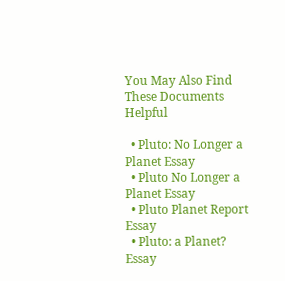You May Also Find These Documents Helpful

  • Pluto: No Longer a Planet Essay
  • Pluto No Longer a Planet Essay
  • Pluto Planet Report Essay
  • Pluto: a Planet? Essay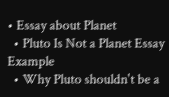• Essay about Planet
  • Pluto Is Not a Planet Essay Example
  • Why Pluto shouldn't be a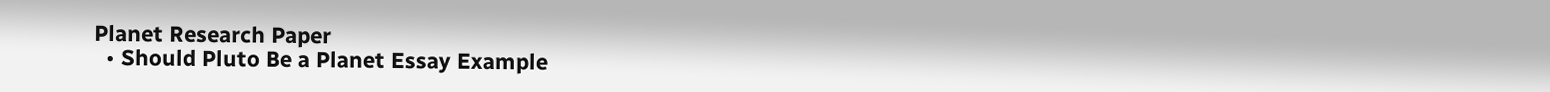Planet Research Paper
  • Should Pluto Be a Planet Essay Example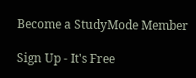Become a StudyMode Member

Sign Up - It's Free